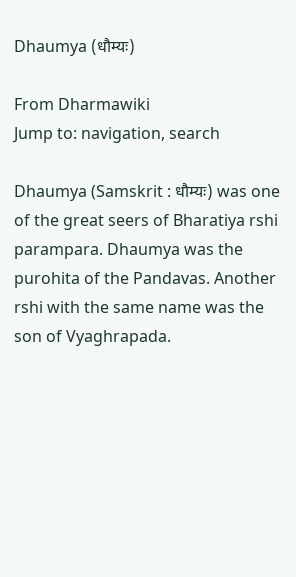Dhaumya (धौम्यः)

From Dharmawiki
Jump to: navigation, search

Dhaumya (Samskrit : धौम्यः) was one of the great seers of Bharatiya rshi parampara. Dhaumya was the purohita of the Pandavas. Another rshi with the same name was the son of Vyaghrapada.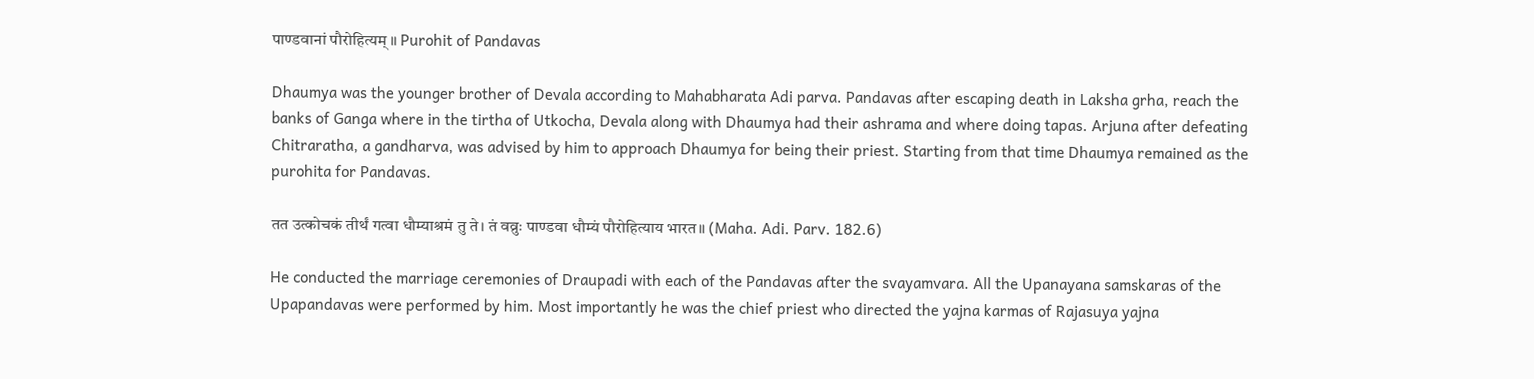पाण्डवानां पौरोहित्यम् ॥ Purohit of Pandavas

Dhaumya was the younger brother of Devala according to Mahabharata Adi parva. Pandavas after escaping death in Laksha grha, reach the banks of Ganga where in the tirtha of Utkocha, Devala along with Dhaumya had their ashrama and where doing tapas. Arjuna after defeating Chitraratha, a gandharva, was advised by him to approach Dhaumya for being their priest. Starting from that time Dhaumya remained as the purohita for Pandavas.

तत उत्कोचकं तीर्थं गत्वा धौम्याश्रमं तु ते। तं वव्रुः पाण्डवा धौम्यं पौरोहित्याय भारत॥ (Maha. Adi. Parv. 182.6)

He conducted the marriage ceremonies of Draupadi with each of the Pandavas after the svayamvara. All the Upanayana samskaras of the Upapandavas were performed by him. Most importantly he was the chief priest who directed the yajna karmas of Rajasuya yajna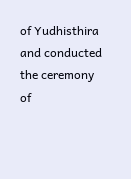of Yudhisthira and conducted the ceremony of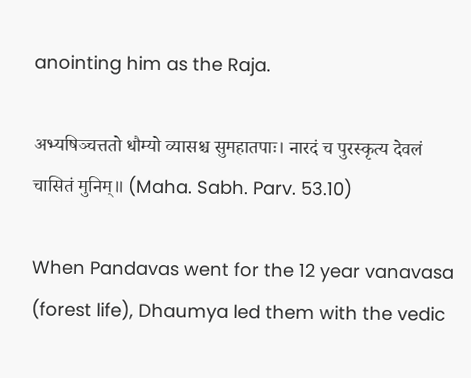anointing him as the Raja.

अभ्यषिञ्चत्ततो धौम्यो व्यासश्च सुमहातपाः। नारदं च पुरस्कृत्य देवलं चासितं मुनिम्॥ (Maha. Sabh. Parv. 53.10)

When Pandavas went for the 12 year vanavasa (forest life), Dhaumya led them with the vedic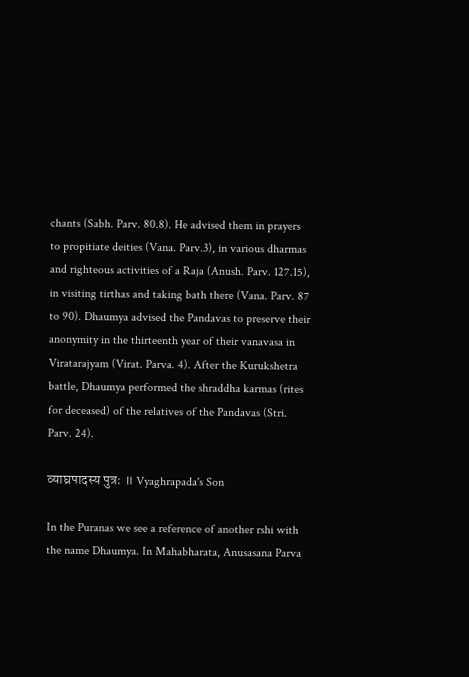chants (Sabh. Parv. 80.8). He advised them in prayers to propitiate deities (Vana. Parv.3), in various dharmas and righteous activities of a Raja (Anush. Parv. 127.15), in visiting tirthas and taking bath there (Vana. Parv. 87 to 90). Dhaumya advised the Pandavas to preserve their anonymity in the thirteenth year of their vanavasa in Viratarajyam (Virat. Parva. 4). After the Kurukshetra battle, Dhaumya performed the shraddha karmas (rites for deceased) of the relatives of the Pandavas (Stri. Parv. 24).

व्याघ्रपादस्य पुत्रः ॥ Vyaghrapada's Son

In the Puranas we see a reference of another rshi with the name Dhaumya. In Mahabharata, Anusasana Parva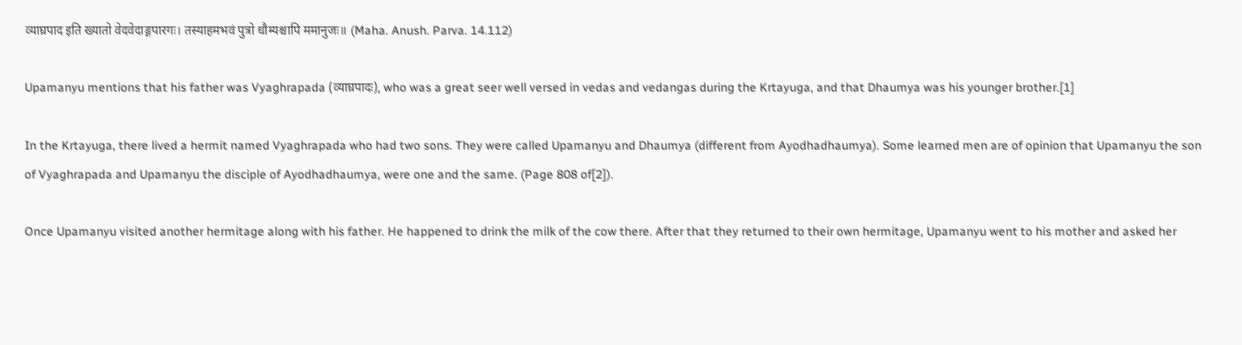व्याघ्रपाद इति ख्यातो वेदवेदाङ्गपारगः। तस्याहमभवं पुत्रो धौम्यश्चापि ममानुजः॥ (Maha. Anush. Parva. 14.112)

Upamanyu mentions that his father was Vyaghrapada (व्याघ्रपादः), who was a great seer well versed in vedas and vedangas during the Krtayuga, and that Dhaumya was his younger brother.[1]

In the Krtayuga, there lived a hermit named Vyaghrapada who had two sons. They were called Upamanyu and Dhaumya (different from Ayodhadhaumya). Some learned men are of opinion that Upamanyu the son of Vyaghrapada and Upamanyu the disciple of Ayodhadhaumya, were one and the same. (Page 808 of[2]).

Once Upamanyu visited another hermitage along with his father. He happened to drink the milk of the cow there. After that they returned to their own hermitage, Upamanyu went to his mother and asked her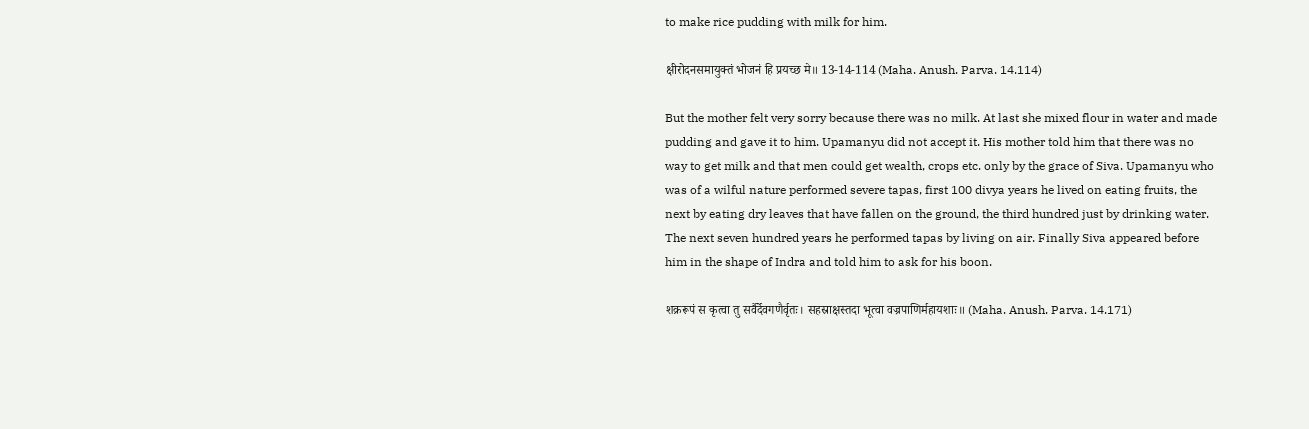to make rice pudding with milk for him.

क्षीरोदनसमायुक्तं भोजनं हि प्रयच्छ मे॥ 13-14-114 (Maha. Anush. Parva. 14.114)

But the mother felt very sorry because there was no milk. At last she mixed flour in water and made pudding and gave it to him. Upamanyu did not accept it. His mother told him that there was no way to get milk and that men could get wealth, crops etc. only by the grace of Siva. Upamanyu who was of a wilful nature performed severe tapas, first 100 divya years he lived on eating fruits, the next by eating dry leaves that have fallen on the ground, the third hundred just by drinking water. The next seven hundred years he performed tapas by living on air. Finally Siva appeared before him in the shape of Indra and told him to ask for his boon.

शक्ररूपं स कृत्वा तु सर्वैर्देवगणैर्वृतः। सहस्राक्षस्तदा भूत्वा वज्रपाणिर्महायशाः॥ (Maha. Anush. Parva. 14.171)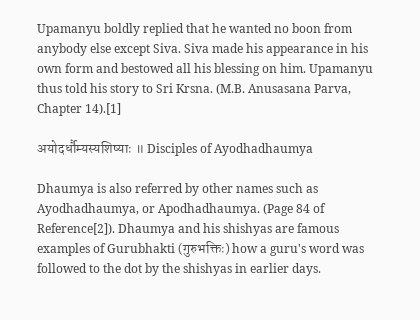Upamanyu boldly replied that he wanted no boon from anybody else except Siva. Siva made his appearance in his own form and bestowed all his blessing on him. Upamanyu thus told his story to Sri Krsna. (M.B. Anusasana Parva, Chapter 14).[1]

अयोदर्धौम्यस्यशिष्याः ॥ Disciples of Ayodhadhaumya

Dhaumya is also referred by other names such as Ayodhadhaumya, or Apodhadhaumya. (Page 84 of Reference[2]). Dhaumya and his shishyas are famous examples of Gurubhakti (गुरुभक्तिः) how a guru's word was followed to the dot by the shishyas in earlier days.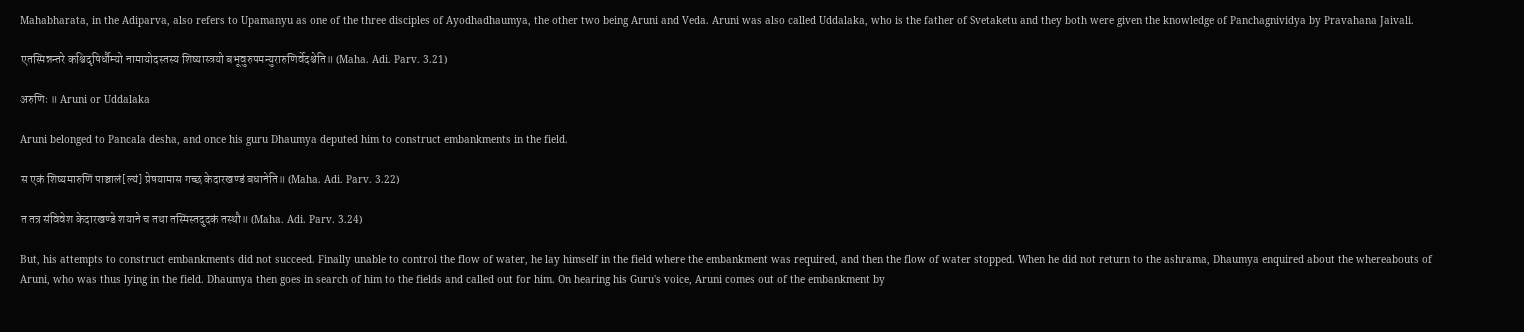Mahabharata, in the Adiparva, also refers to Upamanyu as one of the three disciples of Ayodhadhaumya, the other two being Aruni and Veda. Aruni was also called Uddalaka, who is the father of Svetaketu and they both were given the knowledge of Panchagnividya by Pravahana Jaivali.

एतस्मिन्नन्तरे कश्चिदृषिर्धौम्यो नामायोदस्तस्य शिष्यास्त्रयो बभूवुरुपमन्युरारुणिर्वेदश्चेति॥ (Maha. Adi. Parv. 3.21)

अरुणिः ॥ Aruni or Uddalaka

Aruni belonged to Pancala desha, and once his guru Dhaumya deputed him to construct embankments in the field.

स एकं शिष्यमारुणिं पाञ्चालं[ल्यं] प्रेषयामास गच्छ केदारखण्डं बधानेति॥ (Maha. Adi. Parv. 3.22)

त तत्र संविवेश केदारखण्डे शयाने च तथा तस्मिंस्तदुदकं तस्थौ॥ (Maha. Adi. Parv. 3.24)

But, his attempts to construct embankments did not succeed. Finally unable to control the flow of water, he lay himself in the field where the embankment was required, and then the flow of water stopped. When he did not return to the ashrama, Dhaumya enquired about the whereabouts of Aruni, who was thus lying in the field. Dhaumya then goes in search of him to the fields and called out for him. On hearing his Guru's voice, Aruni comes out of the embankment by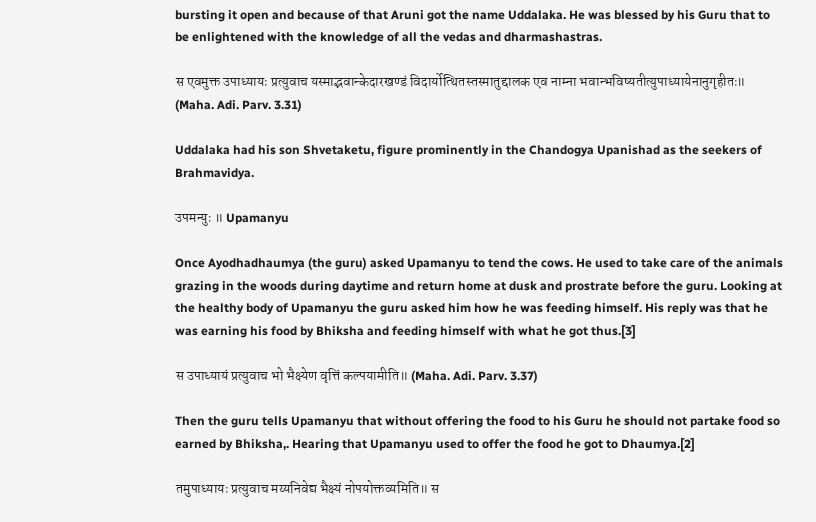bursting it open and because of that Aruni got the name Uddalaka. He was blessed by his Guru that to be enlightened with the knowledge of all the vedas and dharmashastras.

स एवमुक्त उपाध्यायः प्रत्युवाच यस्माद्भवान्केदारखण्डं विदार्योत्थितस्तस्मातुद्दालक एव नाम्ना भवान्भविष्यतीत्युपाध्यायेनानुगृहीतः॥ (Maha. Adi. Parv. 3.31)

Uddalaka had his son Shvetaketu, figure prominently in the Chandogya Upanishad as the seekers of Brahmavidya.

उपमन्युः ॥ Upamanyu

Once Ayodhadhaumya (the guru) asked Upamanyu to tend the cows. He used to take care of the animals grazing in the woods during daytime and return home at dusk and prostrate before the guru. Looking at the healthy body of Upamanyu the guru asked him how he was feeding himself. His reply was that he was earning his food by Bhiksha and feeding himself with what he got thus.[3]

स उपाध्यायं प्रत्युवाच भो भैक्ष्येण वृत्तिं कल्पयामीति॥ (Maha. Adi. Parv. 3.37)

Then the guru tells Upamanyu that without offering the food to his Guru he should not partake food so earned by Bhiksha,. Hearing that Upamanyu used to offer the food he got to Dhaumya.[2]

तमुपाध्यायः प्रत्युवाच मय्यनिवेद्य भैक्ष्यं नोपयोक्तव्यमिति॥ स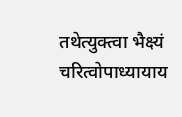तथेत्युक्त्वा भैक्ष्यं चरित्वोपाध्यायाय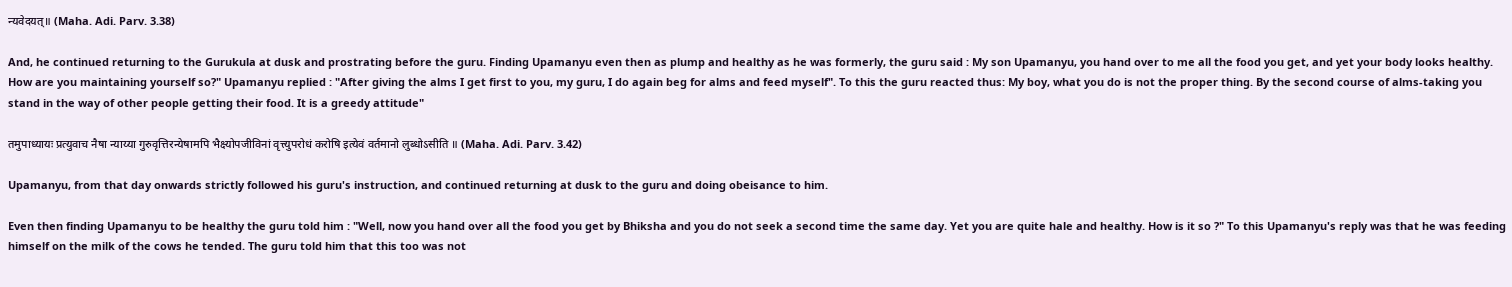न्यवेदयत्॥ (Maha. Adi. Parv. 3.38)

And, he continued returning to the Gurukula at dusk and prostrating before the guru. Finding Upamanyu even then as plump and healthy as he was formerly, the guru said : My son Upamanyu, you hand over to me all the food you get, and yet your body looks healthy. How are you maintaining yourself so?" Upamanyu replied : "After giving the alms I get first to you, my guru, I do again beg for alms and feed myself". To this the guru reacted thus: My boy, what you do is not the proper thing. By the second course of alms-taking you stand in the way of other people getting their food. It is a greedy attitude"

तमुपाध्यायः प्रत्युवाच नैषा न्याय्या गुरुवृत्तिरन्येषामपि भैक्ष्योपजीविनां वृत्त्युपरोधं करोषि इत्येवं वर्तमानो लुब्धोऽसीति ॥ (Maha. Adi. Parv. 3.42)

Upamanyu, from that day onwards strictly followed his guru's instruction, and continued returning at dusk to the guru and doing obeisance to him.

Even then finding Upamanyu to be healthy the guru told him : "Well, now you hand over all the food you get by Bhiksha and you do not seek a second time the same day. Yet you are quite hale and healthy. How is it so ?" To this Upamanyu's reply was that he was feeding himself on the milk of the cows he tended. The guru told him that this too was not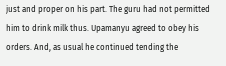just and proper on his part. The guru had not permitted him to drink milk thus. Upamanyu agreed to obey his orders. And, as usual he continued tending the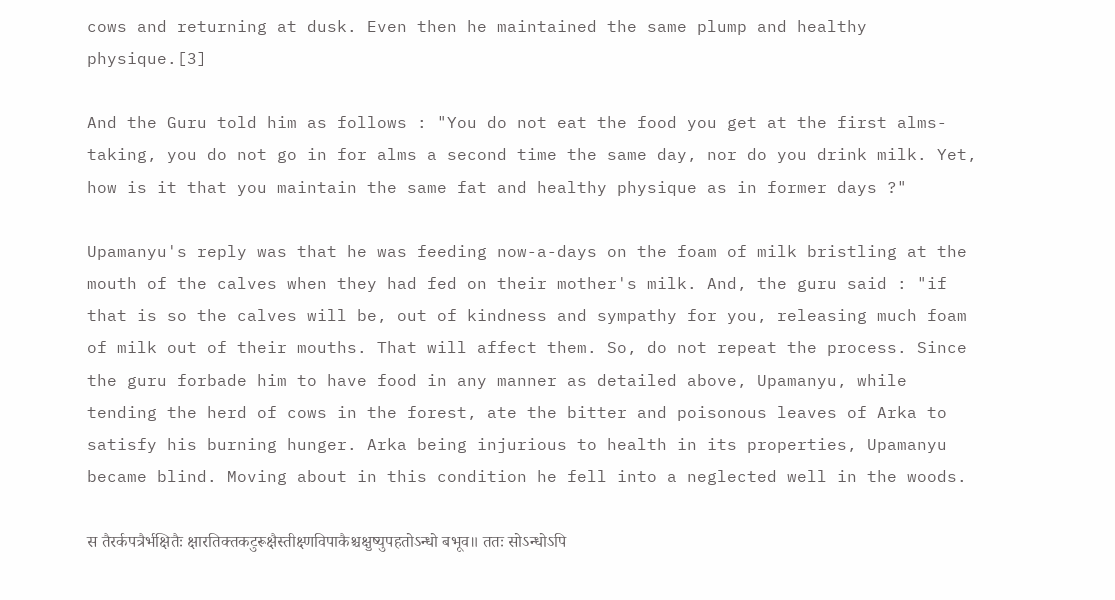cows and returning at dusk. Even then he maintained the same plump and healthy physique.[3]

And the Guru told him as follows : "You do not eat the food you get at the first alms-taking, you do not go in for alms a second time the same day, nor do you drink milk. Yet, how is it that you maintain the same fat and healthy physique as in former days ?"

Upamanyu's reply was that he was feeding now-a-days on the foam of milk bristling at the mouth of the calves when they had fed on their mother's milk. And, the guru said : "if that is so the calves will be, out of kindness and sympathy for you, releasing much foam of milk out of their mouths. That will affect them. So, do not repeat the process. Since the guru forbade him to have food in any manner as detailed above, Upamanyu, while tending the herd of cows in the forest, ate the bitter and poisonous leaves of Arka to satisfy his burning hunger. Arka being injurious to health in its properties, Upamanyu became blind. Moving about in this condition he fell into a neglected well in the woods.

स तैरर्कपत्रैर्भक्षितैः क्षारतिक्तकटुरूक्षैस्तीक्ष्णविपाकैश्चक्षुष्युपहतोऽन्धो बभूव॥ ततः सोऽन्धोऽपि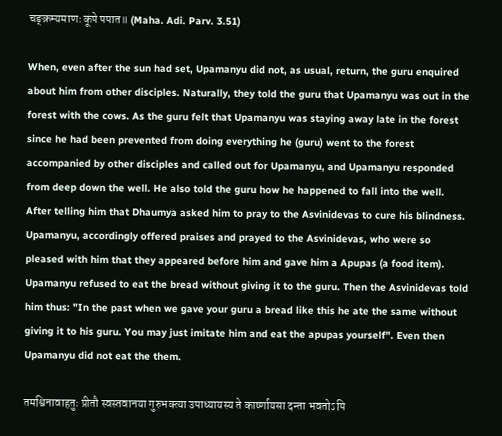चङ्क्रम्यमाणः कूपे पपात॥ (Maha. Adi. Parv. 3.51)

When, even after the sun had set, Upamanyu did not, as usual, return, the guru enquired about him from other disciples. Naturally, they told the guru that Upamanyu was out in the forest with the cows. As the guru felt that Upamanyu was staying away late in the forest since he had been prevented from doing everything he (guru) went to the forest accompanied by other disciples and called out for Upamanyu, and Upamanyu responded from deep down the well. He also told the guru how he happened to fall into the well. After telling him that Dhaumya asked him to pray to the Asvinidevas to cure his blindness. Upamanyu, accordingly offered praises and prayed to the Asvinidevas, who were so pleased with him that they appeared before him and gave him a Apupas (a food item). Upamanyu refused to eat the bread without giving it to the guru. Then the Asvinidevas told him thus: "In the past when we gave your guru a bread like this he ate the same without giving it to his guru. You may just imitate him and eat the apupas yourself". Even then Upamanyu did not eat the them.

तमश्विनावाहतुः प्रीतौ स्वस्तवानया गुरुभक्त्या उपाध्यायस्य ते कार्ष्णायसा दन्ता भवतोऽपि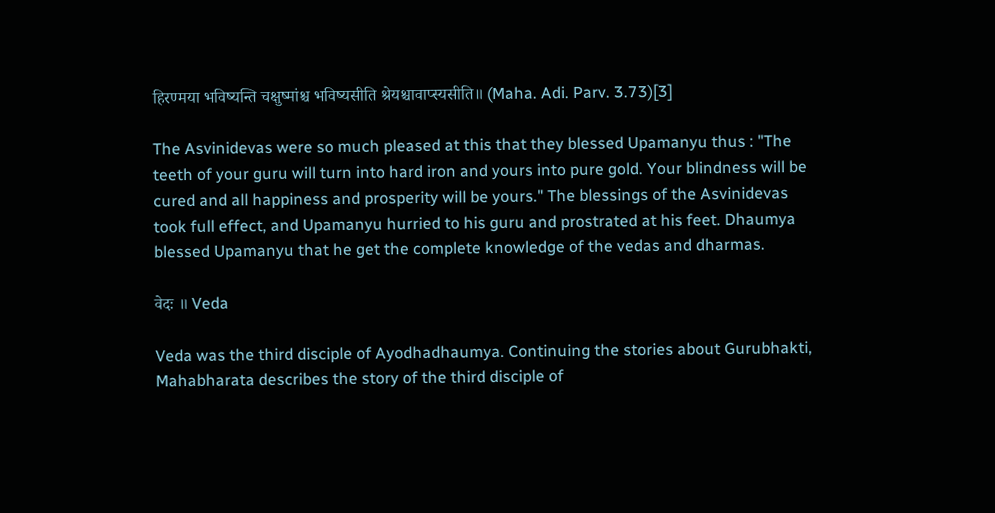हिरण्मया भविष्यन्ति चक्षुष्मांश्च भविष्यसीति श्रेयश्चावाप्स्यसीति॥ (Maha. Adi. Parv. 3.73)[3]

The Asvinidevas were so much pleased at this that they blessed Upamanyu thus : "The teeth of your guru will turn into hard iron and yours into pure gold. Your blindness will be cured and all happiness and prosperity will be yours." The blessings of the Asvinidevas took full effect, and Upamanyu hurried to his guru and prostrated at his feet. Dhaumya blessed Upamanyu that he get the complete knowledge of the vedas and dharmas.

वेदः ॥ Veda

Veda was the third disciple of Ayodhadhaumya. Continuing the stories about Gurubhakti, Mahabharata describes the story of the third disciple of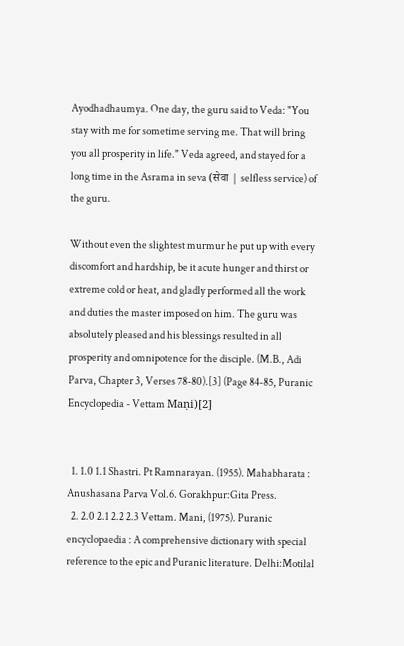Ayodhadhaumya. One day, the guru said to Veda: "You stay with me for sometime serving me. That will bring you all prosperity in life." Veda agreed, and stayed for a long time in the Asrama in seva (सेवा | selfless service) of the guru.

Without even the slightest murmur he put up with every discomfort and hardship, be it acute hunger and thirst or extreme cold or heat, and gladly performed all the work and duties the master imposed on him. The guru was absolutely pleased and his blessings resulted in all prosperity and omnipotence for the disciple. (M.B., Adi Parva, Chapter 3, Verses 78-80).[3] (Page 84-85, Puranic Encyclopedia - Vettam Maṇi)[2]


  1. 1.0 1.1 Shastri. Pt Ramnarayan. (1955). Mahabharata : Anushasana Parva Vol.6. Gorakhpur:Gita Press.
  2. 2.0 2.1 2.2 2.3 Vettam. Mani, (1975). Puranic encyclopaedia : A comprehensive dictionary with special reference to the epic and Puranic literature. Delhi:Motilal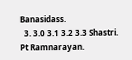Banasidass.
  3. 3.0 3.1 3.2 3.3 Shastri. Pt Ramnarayan.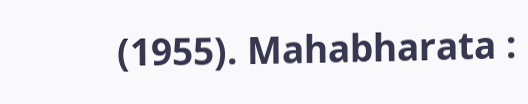(1955). Mahabharata :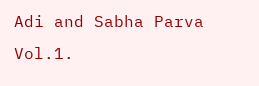Adi and Sabha Parva Vol.1.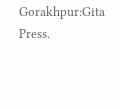Gorakhpur:Gita Press.